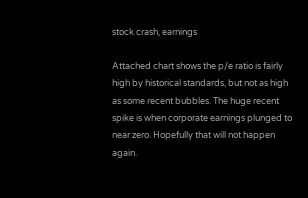stock crash, earnings

Attached chart shows the p/e ratio is fairly high by historical standards, but not as high as some recent bubbles. The huge recent spike is when corporate earnings plunged to near zero. Hopefully that will not happen again.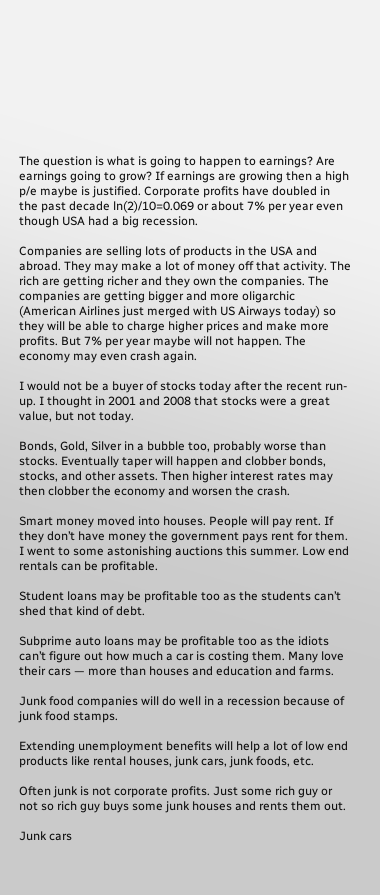The question is what is going to happen to earnings? Are earnings going to grow? If earnings are growing then a high p/e maybe is justified. Corporate profits have doubled in the past decade ln(2)/10=0.069 or about 7% per year even though USA had a big recession.

Companies are selling lots of products in the USA and abroad. They may make a lot of money off that activity. The rich are getting richer and they own the companies. The companies are getting bigger and more oligarchic (American Airlines just merged with US Airways today) so they will be able to charge higher prices and make more profits. But 7% per year maybe will not happen. The economy may even crash again.

I would not be a buyer of stocks today after the recent run-up. I thought in 2001 and 2008 that stocks were a great value, but not today.

Bonds, Gold, Silver in a bubble too, probably worse than stocks. Eventually taper will happen and clobber bonds, stocks, and other assets. Then higher interest rates may then clobber the economy and worsen the crash.

Smart money moved into houses. People will pay rent. If they don’t have money the government pays rent for them. I went to some astonishing auctions this summer. Low end rentals can be profitable.

Student loans may be profitable too as the students can’t shed that kind of debt.

Subprime auto loans may be profitable too as the idiots can’t figure out how much a car is costing them. Many love their cars — more than houses and education and farms.

Junk food companies will do well in a recession because of junk food stamps.

Extending unemployment benefits will help a lot of low end products like rental houses, junk cars, junk foods, etc.

Often junk is not corporate profits. Just some rich guy or not so rich guy buys some junk houses and rents them out.

Junk cars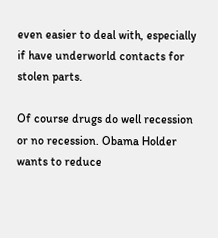even easier to deal with, especially if have underworld contacts for stolen parts.

Of course drugs do well recession or no recession. Obama Holder wants to reduce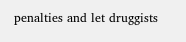penalties and let druggists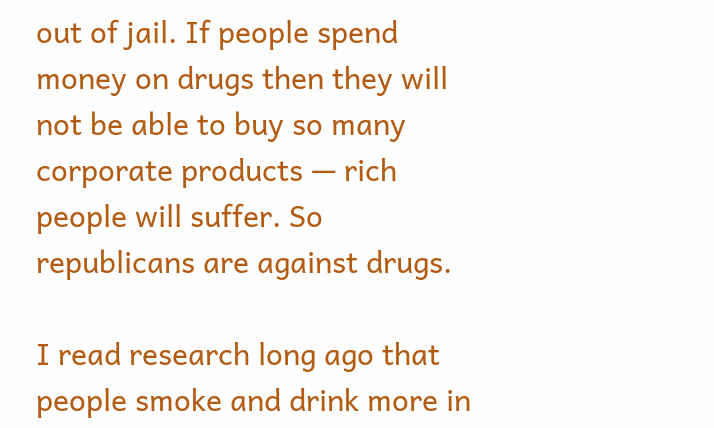out of jail. If people spend money on drugs then they will not be able to buy so many corporate products — rich people will suffer. So republicans are against drugs.

I read research long ago that people smoke and drink more in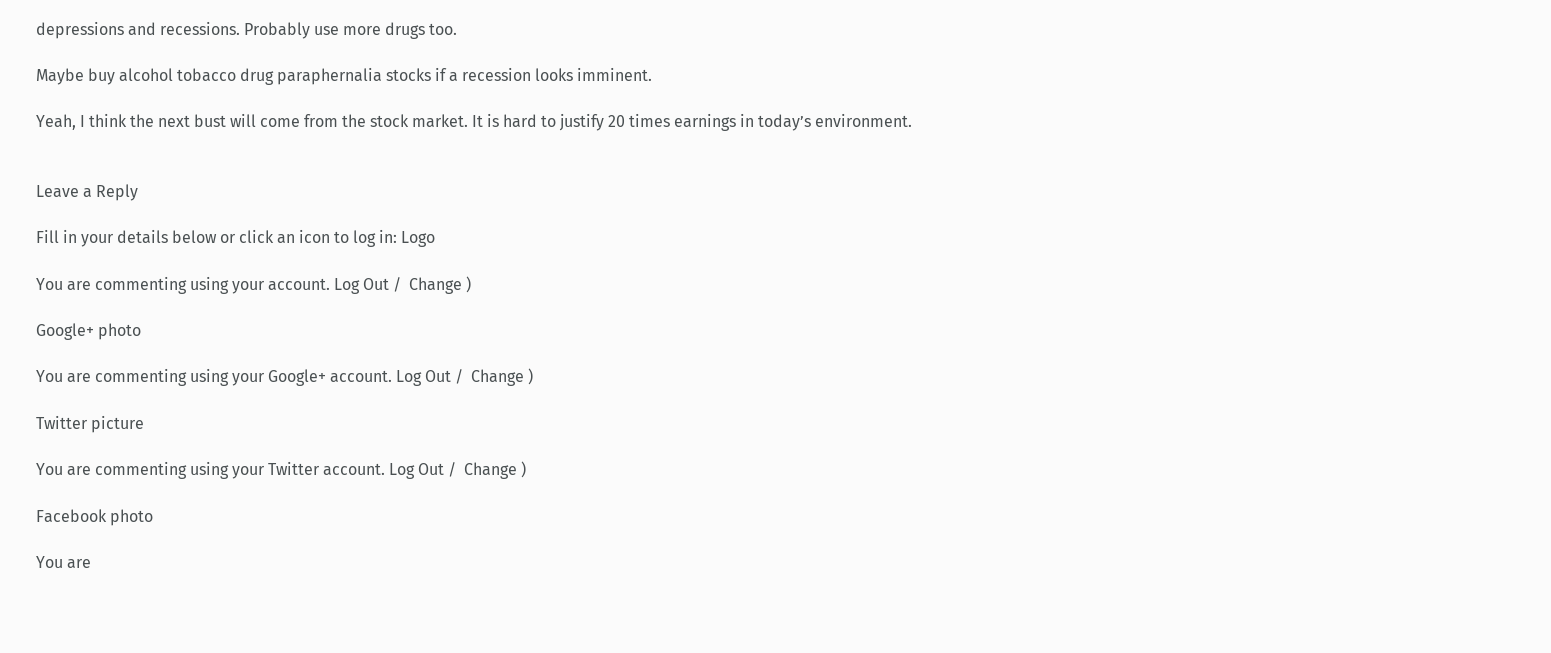depressions and recessions. Probably use more drugs too.

Maybe buy alcohol tobacco drug paraphernalia stocks if a recession looks imminent.

Yeah, I think the next bust will come from the stock market. It is hard to justify 20 times earnings in today’s environment.


Leave a Reply

Fill in your details below or click an icon to log in: Logo

You are commenting using your account. Log Out /  Change )

Google+ photo

You are commenting using your Google+ account. Log Out /  Change )

Twitter picture

You are commenting using your Twitter account. Log Out /  Change )

Facebook photo

You are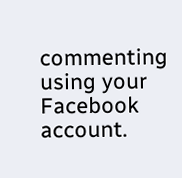commenting using your Facebook account.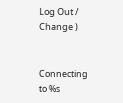Log Out /  Change )


Connecting to %s